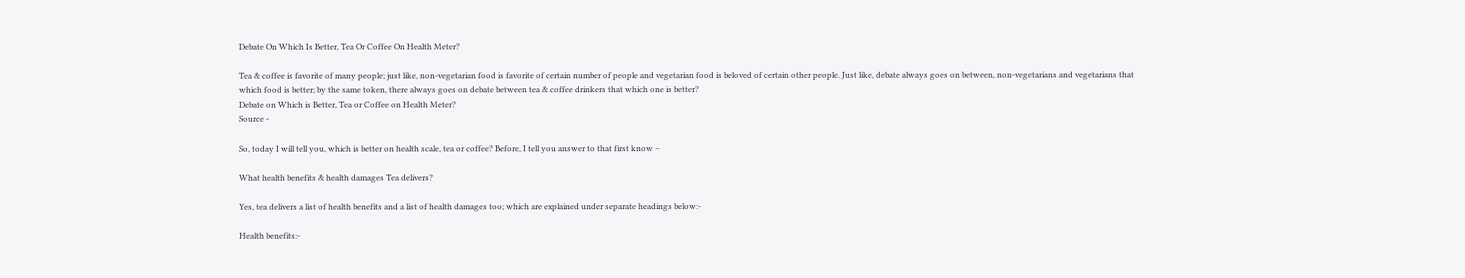Debate On Which Is Better, Tea Or Coffee On Health Meter?

Tea & coffee is favorite of many people; just like, non-vegetarian food is favorite of certain number of people and vegetarian food is beloved of certain other people. Just like, debate always goes on between, non-vegetarians and vegetarians that which food is better; by the same token, there always goes on debate between tea & coffee drinkers that which one is better?
Debate on Which is Better, Tea or Coffee on Health Meter?
Source -

So, today I will tell you, which is better on health scale, tea or coffee? Before, I tell you answer to that first know –

What health benefits & health damages Tea delivers?

Yes, tea delivers a list of health benefits and a list of health damages too; which are explained under separate headings below:-

Health benefits:-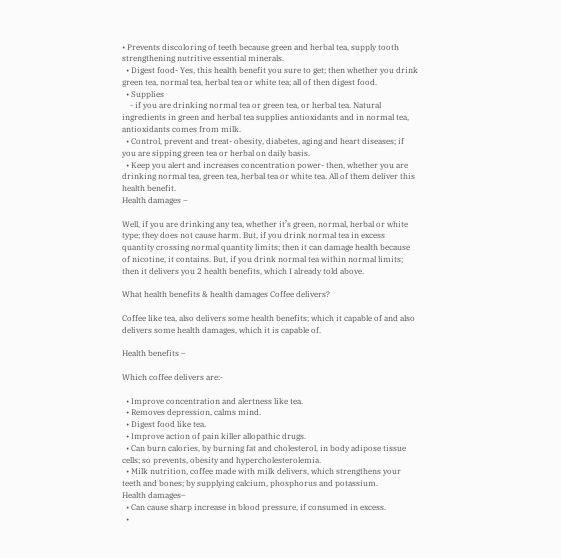• Prevents discoloring of teeth because green and herbal tea, supply tooth strengthening nutritive essential minerals.
  • Digest food- Yes, this health benefit you sure to get; then whether you drink green tea, normal tea, herbal tea or white tea; all of then digest food.
  • Supplies
    - if you are drinking normal tea or green tea, or herbal tea. Natural ingredients in green and herbal tea supplies antioxidants and in normal tea, antioxidants comes from milk.
  • Control, prevent and treat- obesity, diabetes, aging and heart diseases; if you are sipping green tea or herbal on daily basis.
  • Keep you alert and increases concentration power- then, whether you are drinking normal tea, green tea, herbal tea or white tea. All of them deliver this health benefit.
Health damages –

Well, if you are drinking any tea, whether it’s green, normal, herbal or white type; they does not cause harm. But, if you drink normal tea in excess quantity crossing normal quantity limits; then it can damage health because of nicotine, it contains. But, if you drink normal tea within normal limits; then it delivers you 2 health benefits, which I already told above.

What health benefits & health damages Coffee delivers?

Coffee like tea, also delivers some health benefits; which it capable of and also delivers some health damages, which it is capable of.

Health benefits –

Which coffee delivers are:-

  • Improve concentration and alertness like tea.
  • Removes depression, calms mind.
  • Digest food like tea.
  • Improve action of pain killer allopathic drugs.
  • Can burn calories, by burning fat and cholesterol, in body adipose tissue cells; so prevents, obesity and hypercholesterolemia.
  • Milk nutrition, coffee made with milk delivers, which strengthens your teeth and bones; by supplying calcium, phosphorus and potassium.
Health damages–
  • Can cause sharp increase in blood pressure, if consumed in excess.
  •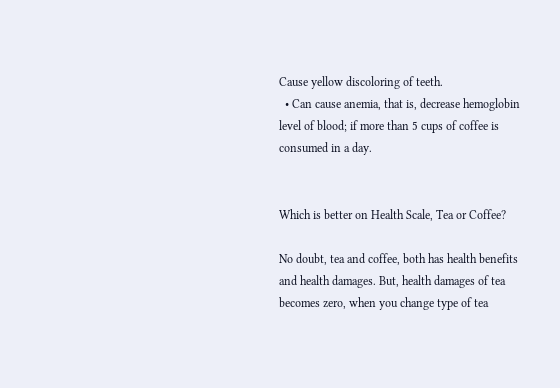Cause yellow discoloring of teeth.
  • Can cause anemia, that is, decrease hemoglobin level of blood; if more than 5 cups of coffee is consumed in a day.


Which is better on Health Scale, Tea or Coffee?

No doubt, tea and coffee, both has health benefits and health damages. But, health damages of tea becomes zero, when you change type of tea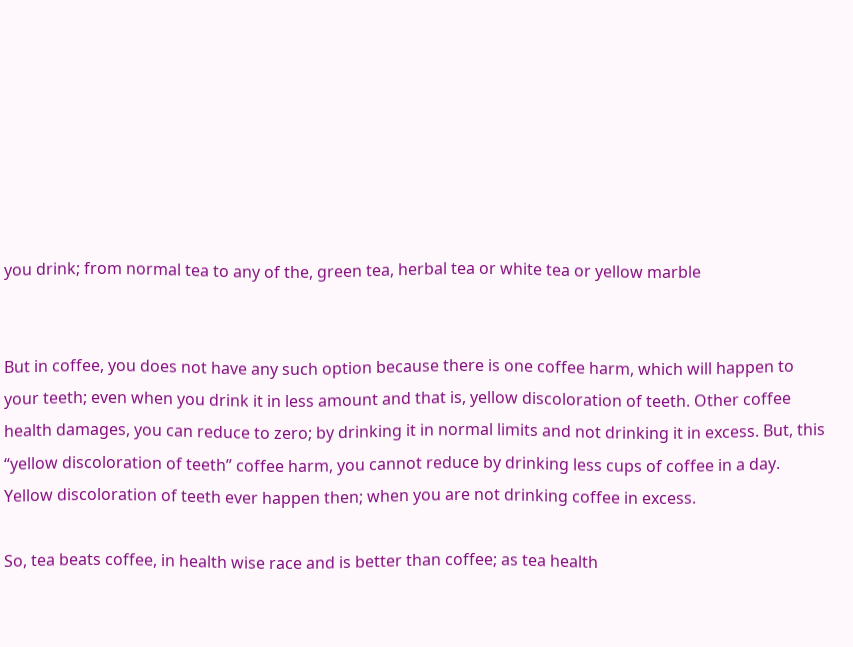you drink; from normal tea to any of the, green tea, herbal tea or white tea or yellow marble


But in coffee, you does not have any such option because there is one coffee harm, which will happen to your teeth; even when you drink it in less amount and that is, yellow discoloration of teeth. Other coffee health damages, you can reduce to zero; by drinking it in normal limits and not drinking it in excess. But, this “yellow discoloration of teeth” coffee harm, you cannot reduce by drinking less cups of coffee in a day. Yellow discoloration of teeth ever happen then; when you are not drinking coffee in excess.

So, tea beats coffee, in health wise race and is better than coffee; as tea health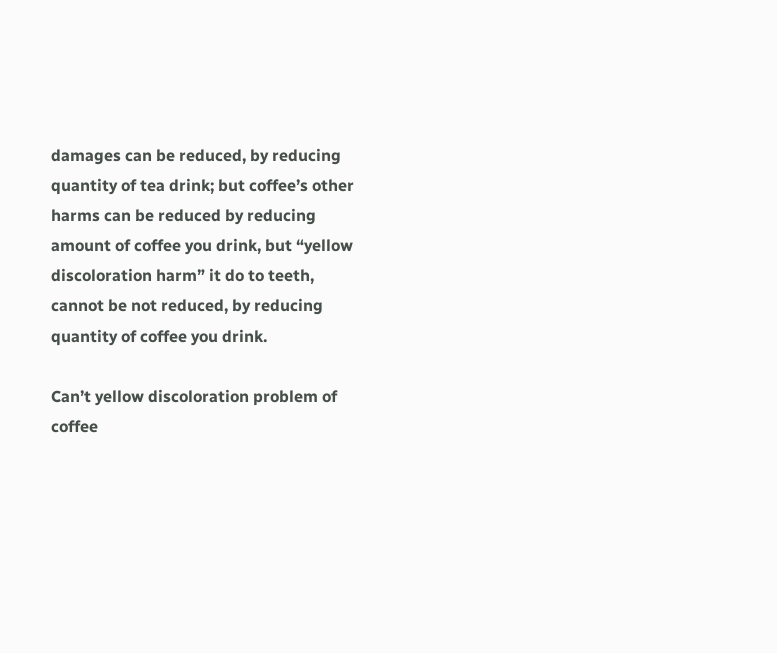damages can be reduced, by reducing quantity of tea drink; but coffee’s other harms can be reduced by reducing amount of coffee you drink, but “yellow discoloration harm” it do to teeth, cannot be not reduced, by reducing quantity of coffee you drink.

Can’t yellow discoloration problem of coffee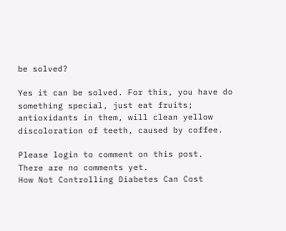be solved?

Yes it can be solved. For this, you have do something special, just eat fruits; antioxidants in them, will clean yellow discoloration of teeth, caused by coffee.

Please login to comment on this post.
There are no comments yet.
How Not Controlling Diabetes Can Cost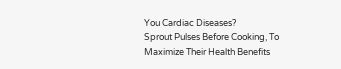You Cardiac Diseases?
Sprout Pulses Before Cooking, To Maximize Their Health Benefits